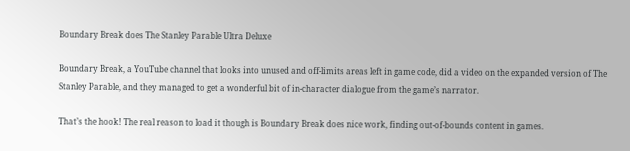Boundary Break does The Stanley Parable Ultra Deluxe

Boundary Break, a YouTube channel that looks into unused and off-limits areas left in game code, did a video on the expanded version of The Stanley Parable, and they managed to get a wonderful bit of in-character dialogue from the game’s narrator.

That’s the hook! The real reason to load it though is Boundary Break does nice work, finding out-of-bounds content in games.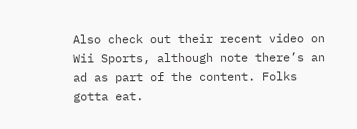Also check out their recent video on Wii Sports, although note there’s an ad as part of the content. Folks gotta eat.